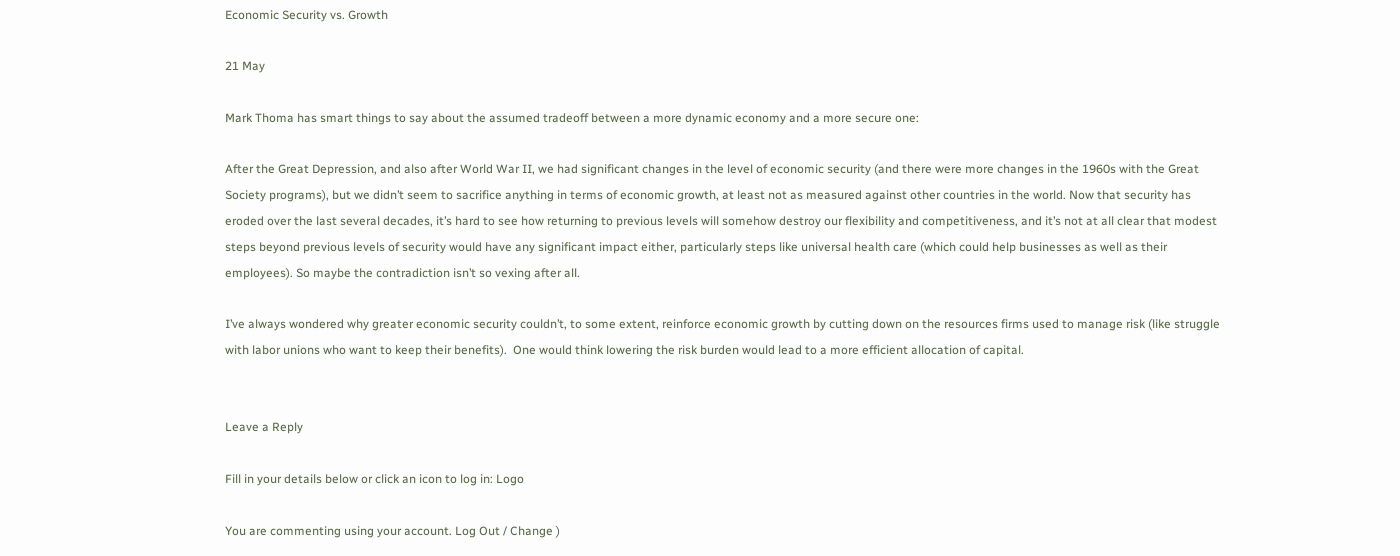Economic Security vs. Growth

21 May

Mark Thoma has smart things to say about the assumed tradeoff between a more dynamic economy and a more secure one:

After the Great Depression, and also after World War II, we had significant changes in the level of economic security (and there were more changes in the 1960s with the Great Society programs), but we didn’t seem to sacrifice anything in terms of economic growth, at least not as measured against other countries in the world. Now that security has eroded over the last several decades, it’s hard to see how returning to previous levels will somehow destroy our flexibility and competitiveness, and it’s not at all clear that modest steps beyond previous levels of security would have any significant impact either, particularly steps like universal health care (which could help businesses as well as their employees). So maybe the contradiction isn’t so vexing after all.

I’ve always wondered why greater economic security couldn’t, to some extent, reinforce economic growth by cutting down on the resources firms used to manage risk (like struggle with labor unions who want to keep their benefits).  One would think lowering the risk burden would lead to a more efficient allocation of capital.


Leave a Reply

Fill in your details below or click an icon to log in: Logo

You are commenting using your account. Log Out / Change )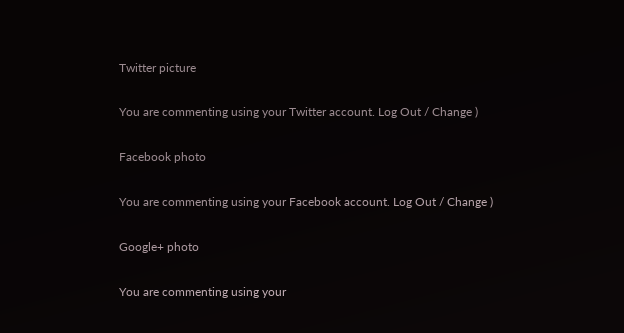Twitter picture

You are commenting using your Twitter account. Log Out / Change )

Facebook photo

You are commenting using your Facebook account. Log Out / Change )

Google+ photo

You are commenting using your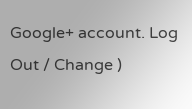Google+ account. Log Out / Change )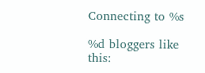Connecting to %s

%d bloggers like this: